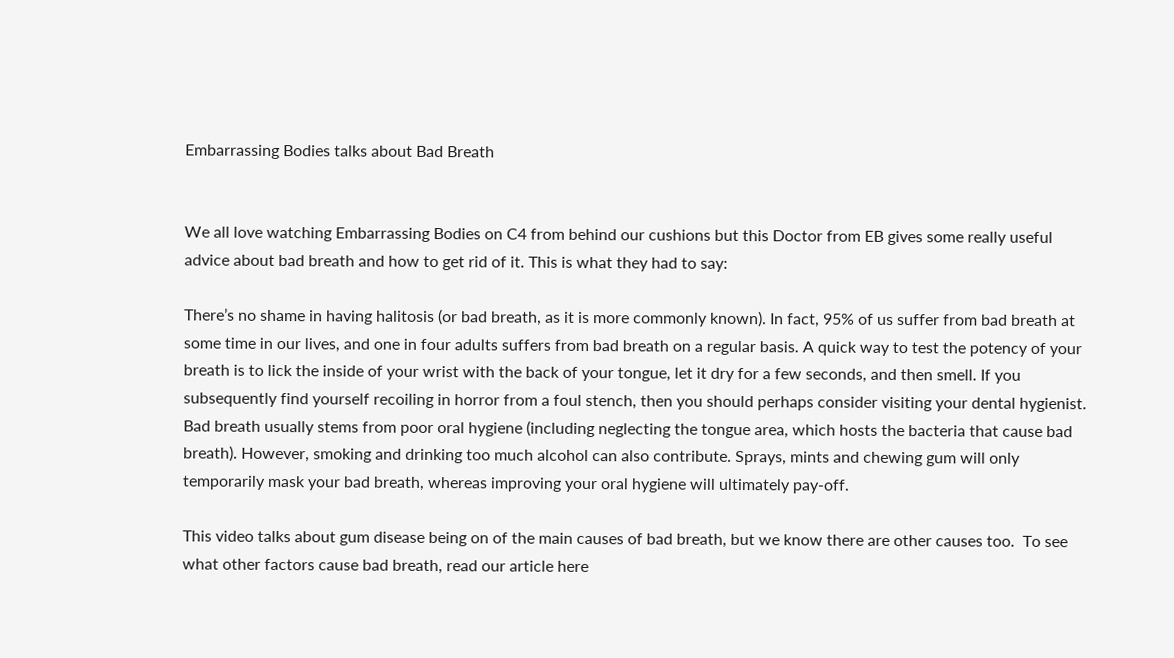Embarrassing Bodies talks about Bad Breath


We all love watching Embarrassing Bodies on C4 from behind our cushions but this Doctor from EB gives some really useful advice about bad breath and how to get rid of it. This is what they had to say:

There’s no shame in having halitosis (or bad breath, as it is more commonly known). In fact, 95% of us suffer from bad breath at some time in our lives, and one in four adults suffers from bad breath on a regular basis. A quick way to test the potency of your breath is to lick the inside of your wrist with the back of your tongue, let it dry for a few seconds, and then smell. If you subsequently find yourself recoiling in horror from a foul stench, then you should perhaps consider visiting your dental hygienist. Bad breath usually stems from poor oral hygiene (including neglecting the tongue area, which hosts the bacteria that cause bad breath). However, smoking and drinking too much alcohol can also contribute. Sprays, mints and chewing gum will only temporarily mask your bad breath, whereas improving your oral hygiene will ultimately pay-off.

This video talks about gum disease being on of the main causes of bad breath, but we know there are other causes too.  To see what other factors cause bad breath, read our article here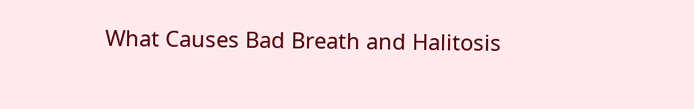What Causes Bad Breath and Halitosis